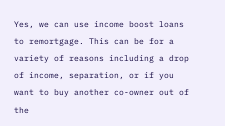Yes, we can use income boost loans to remortgage. This can be for a variety of reasons including a drop of income, separation, or if you want to buy another co-owner out of the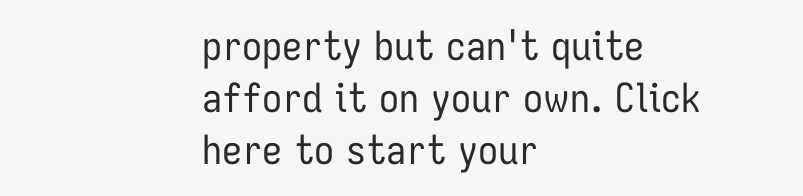property but can't quite afford it on your own. Click here to start your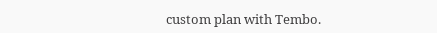custom plan with Tembo.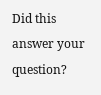Did this answer your question?